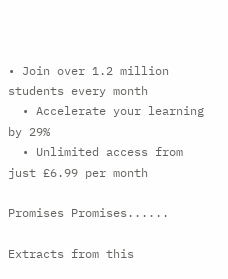• Join over 1.2 million students every month
  • Accelerate your learning by 29%
  • Unlimited access from just £6.99 per month

Promises Promises......

Extracts from this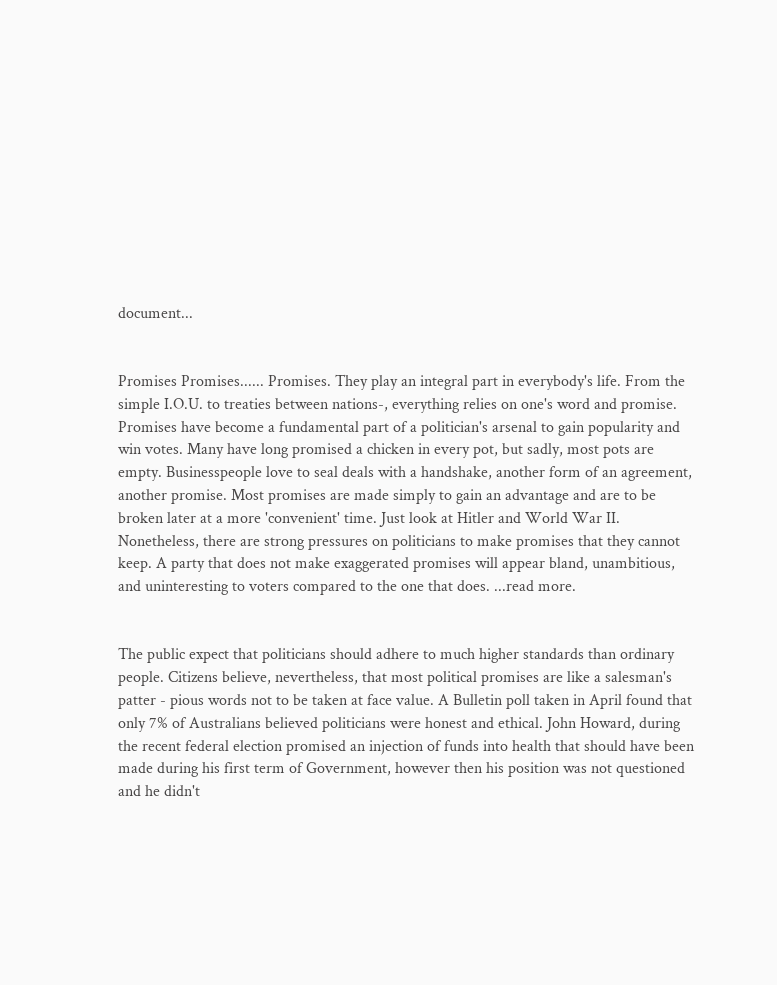document...


Promises Promises...... Promises. They play an integral part in everybody's life. From the simple I.O.U. to treaties between nations-, everything relies on one's word and promise. Promises have become a fundamental part of a politician's arsenal to gain popularity and win votes. Many have long promised a chicken in every pot, but sadly, most pots are empty. Businesspeople love to seal deals with a handshake, another form of an agreement, another promise. Most promises are made simply to gain an advantage and are to be broken later at a more 'convenient' time. Just look at Hitler and World War II. Nonetheless, there are strong pressures on politicians to make promises that they cannot keep. A party that does not make exaggerated promises will appear bland, unambitious, and uninteresting to voters compared to the one that does. ...read more.


The public expect that politicians should adhere to much higher standards than ordinary people. Citizens believe, nevertheless, that most political promises are like a salesman's patter - pious words not to be taken at face value. A Bulletin poll taken in April found that only 7% of Australians believed politicians were honest and ethical. John Howard, during the recent federal election promised an injection of funds into health that should have been made during his first term of Government, however then his position was not questioned and he didn't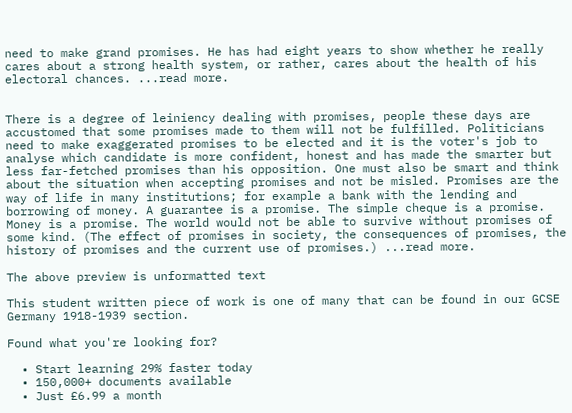need to make grand promises. He has had eight years to show whether he really cares about a strong health system, or rather, cares about the health of his electoral chances. ...read more.


There is a degree of leiniency dealing with promises, people these days are accustomed that some promises made to them will not be fulfilled. Politicians need to make exaggerated promises to be elected and it is the voter's job to analyse which candidate is more confident, honest and has made the smarter but less far-fetched promises than his opposition. One must also be smart and think about the situation when accepting promises and not be misled. Promises are the way of life in many institutions; for example a bank with the lending and borrowing of money. A guarantee is a promise. The simple cheque is a promise. Money is a promise. The world would not be able to survive without promises of some kind. (The effect of promises in society, the consequences of promises, the history of promises and the current use of promises.) ...read more.

The above preview is unformatted text

This student written piece of work is one of many that can be found in our GCSE Germany 1918-1939 section.

Found what you're looking for?

  • Start learning 29% faster today
  • 150,000+ documents available
  • Just £6.99 a month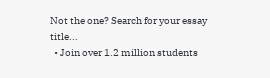Not the one? Search for your essay title...
  • Join over 1.2 million students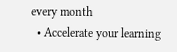every month
  • Accelerate your learning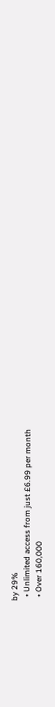by 29%
  • Unlimited access from just £6.99 per month
  • Over 160,000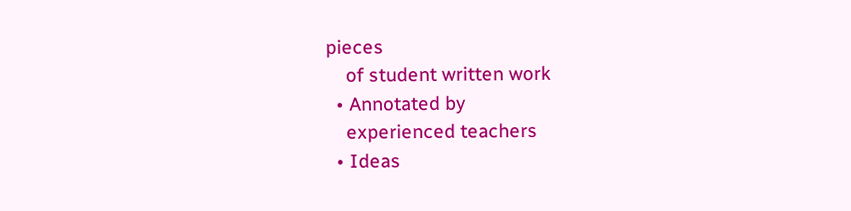pieces
    of student written work
  • Annotated by
    experienced teachers
  • Ideas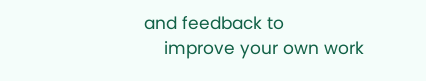and feedback to
    improve your own work